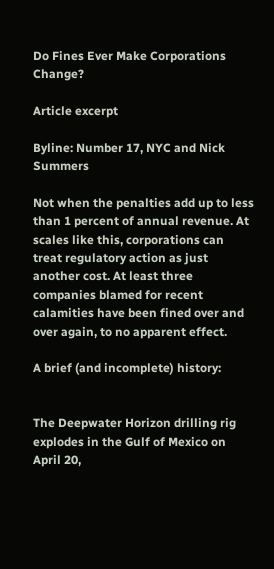Do Fines Ever Make Corporations Change?

Article excerpt

Byline: Number 17, NYC and Nick Summers

Not when the penalties add up to less than 1 percent of annual revenue. At scales like this, corporations can treat regulatory action as just another cost. At least three companies blamed for recent calamities have been fined over and over again, to no apparent effect.

A brief (and incomplete) history:


The Deepwater Horizon drilling rig explodes in the Gulf of Mexico on April 20,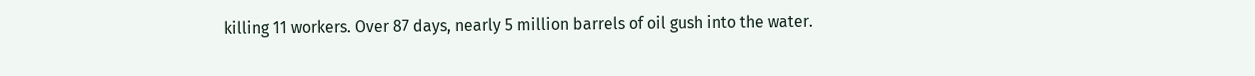killing 11 workers. Over 87 days, nearly 5 million barrels of oil gush into the water.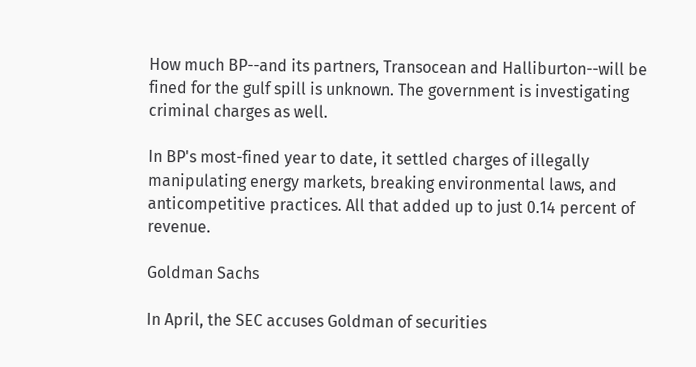How much BP--and its partners, Transocean and Halliburton--will be fined for the gulf spill is unknown. The government is investigating criminal charges as well.

In BP's most-fined year to date, it settled charges of illegally manipulating energy markets, breaking environmental laws, and anticompetitive practices. All that added up to just 0.14 percent of revenue.

Goldman Sachs

In April, the SEC accuses Goldman of securities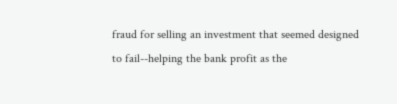fraud for selling an investment that seemed designed to fail--helping the bank profit as the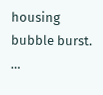housing bubble burst. …